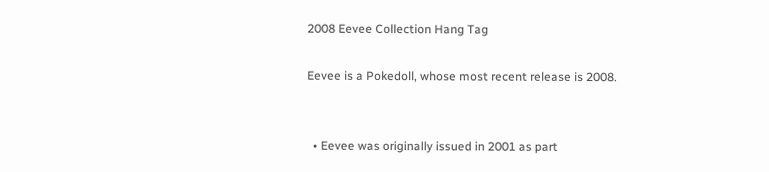2008 Eevee Collection Hang Tag

Eevee is a Pokedoll, whose most recent release is 2008.


  • Eevee was originally issued in 2001 as part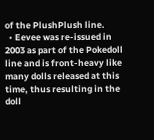of the PlushPlush line.
  • Eevee was re-issued in 2003 as part of the Pokedoll line and is front-heavy like many dolls released at this time, thus resulting in the doll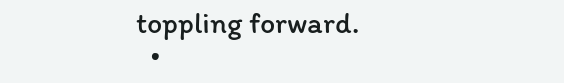toppling forward.
  •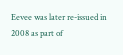Eevee was later re-issued in 2008 as part of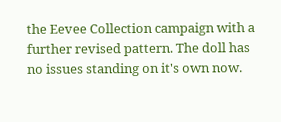the Eevee Collection campaign with a further revised pattern. The doll has no issues standing on it's own now.